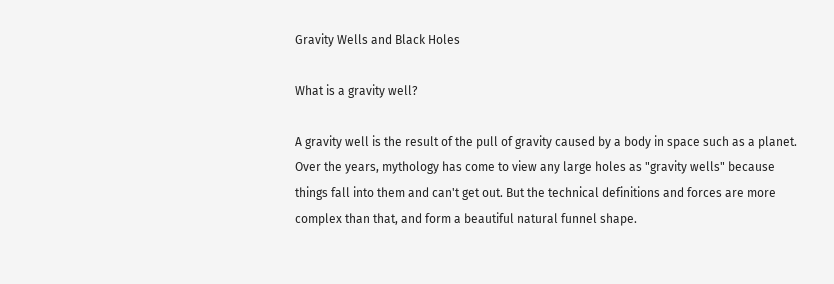Gravity Wells and Black Holes

What is a gravity well?

A gravity well is the result of the pull of gravity caused by a body in space such as a planet. Over the years, mythology has come to view any large holes as "gravity wells" because things fall into them and can't get out. But the technical definitions and forces are more complex than that, and form a beautiful natural funnel shape.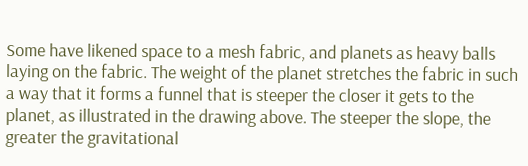Some have likened space to a mesh fabric, and planets as heavy balls laying on the fabric. The weight of the planet stretches the fabric in such a way that it forms a funnel that is steeper the closer it gets to the planet, as illustrated in the drawing above. The steeper the slope, the greater the gravitational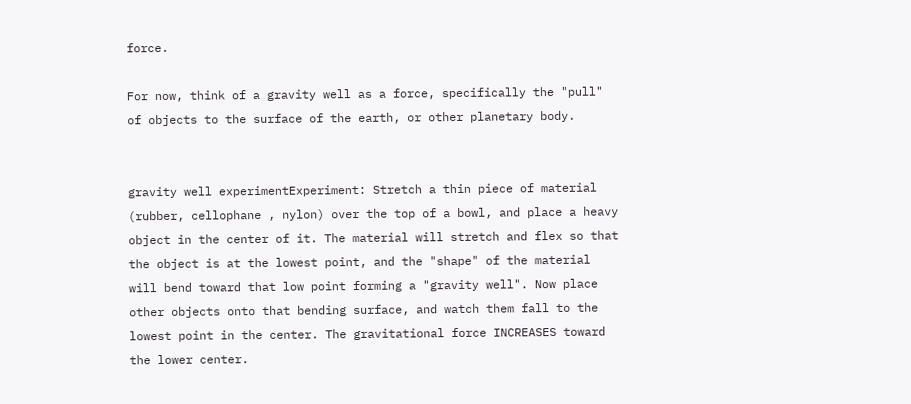force.

For now, think of a gravity well as a force, specifically the "pull" of objects to the surface of the earth, or other planetary body.


gravity well experimentExperiment: Stretch a thin piece of material (rubber, cellophane , nylon) over the top of a bowl, and place a heavy object in the center of it. The material will stretch and flex so that the object is at the lowest point, and the "shape" of the material will bend toward that low point forming a "gravity well". Now place other objects onto that bending surface, and watch them fall to the lowest point in the center. The gravitational force INCREASES toward the lower center.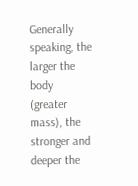Generally speaking, the larger the body (greater mass), the stronger and deeper the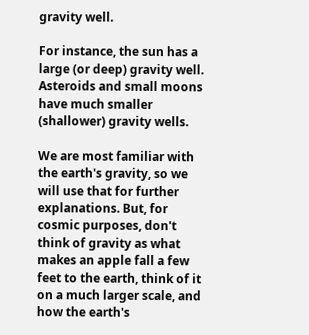gravity well.

For instance, the sun has a large (or deep) gravity well. Asteroids and small moons have much smaller (shallower) gravity wells.

We are most familiar with the earth's gravity, so we will use that for further explanations. But, for cosmic purposes, don't think of gravity as what makes an apple fall a few feet to the earth, think of it on a much larger scale, and how the earth's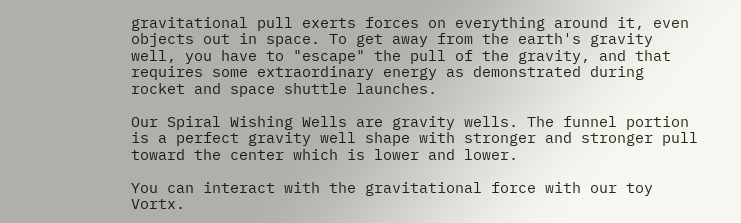gravitational pull exerts forces on everything around it, even objects out in space. To get away from the earth's gravity well, you have to "escape" the pull of the gravity, and that requires some extraordinary energy as demonstrated during rocket and space shuttle launches.

Our Spiral Wishing Wells are gravity wells. The funnel portion is a perfect gravity well shape with stronger and stronger pull toward the center which is lower and lower.

You can interact with the gravitational force with our toy Vortx.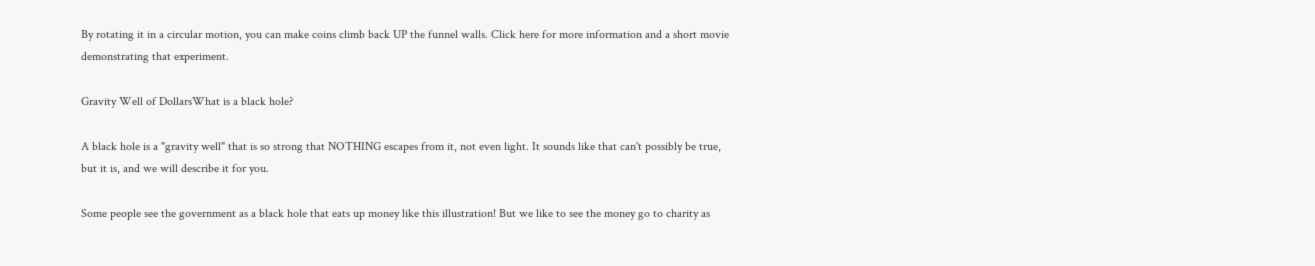By rotating it in a circular motion, you can make coins climb back UP the funnel walls. Click here for more information and a short movie demonstrating that experiment.

Gravity Well of DollarsWhat is a black hole?

A black hole is a "gravity well" that is so strong that NOTHING escapes from it, not even light. It sounds like that can't possibly be true, but it is, and we will describe it for you.

Some people see the government as a black hole that eats up money like this illustration! But we like to see the money go to charity as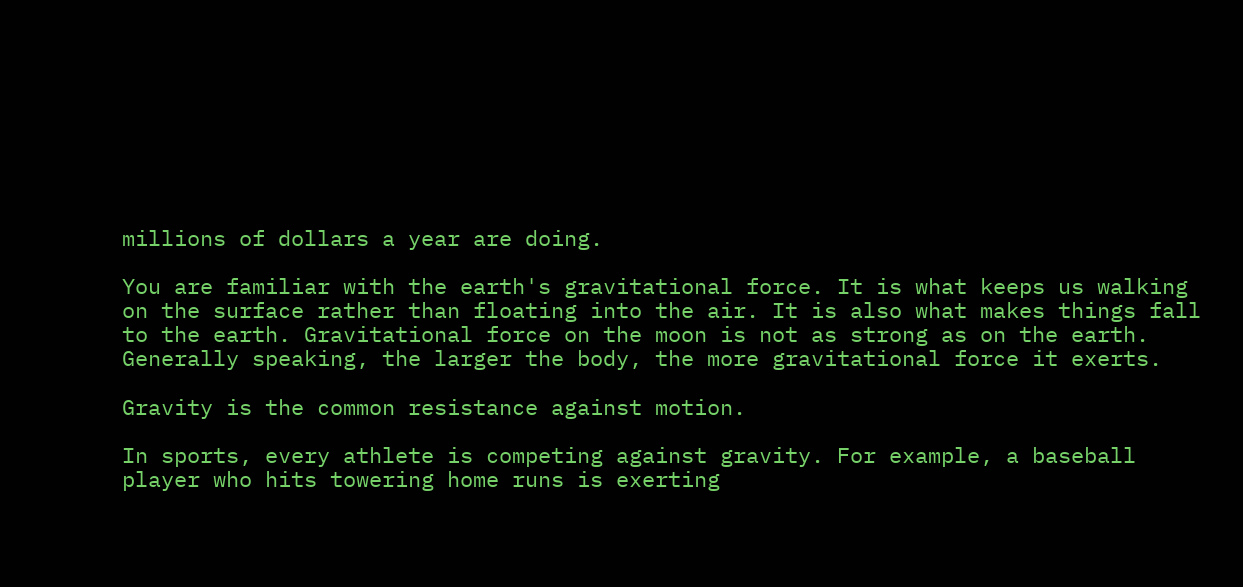millions of dollars a year are doing.

You are familiar with the earth's gravitational force. It is what keeps us walking on the surface rather than floating into the air. It is also what makes things fall to the earth. Gravitational force on the moon is not as strong as on the earth. Generally speaking, the larger the body, the more gravitational force it exerts.

Gravity is the common resistance against motion.

In sports, every athlete is competing against gravity. For example, a baseball player who hits towering home runs is exerting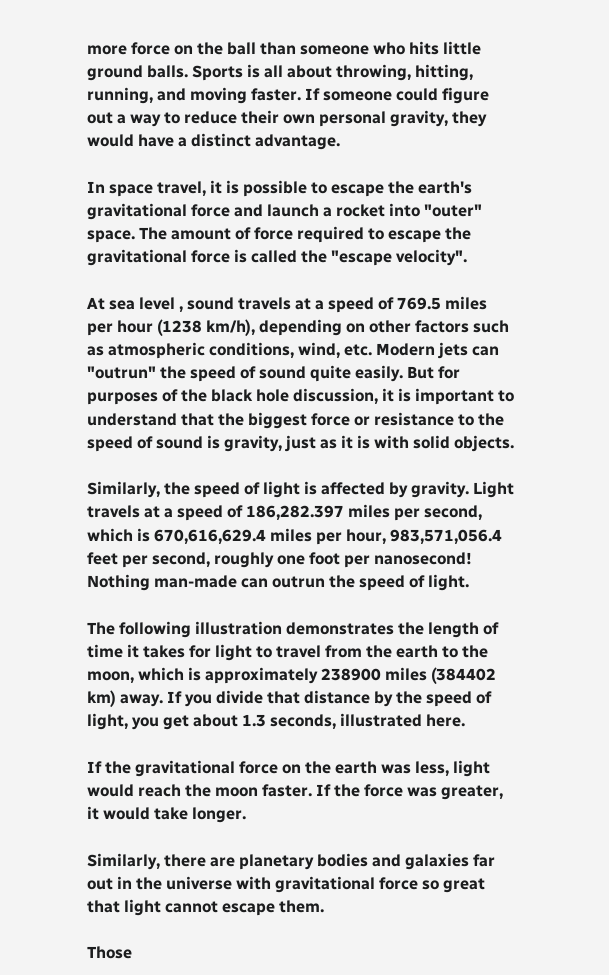more force on the ball than someone who hits little ground balls. Sports is all about throwing, hitting, running, and moving faster. If someone could figure out a way to reduce their own personal gravity, they would have a distinct advantage.

In space travel, it is possible to escape the earth's gravitational force and launch a rocket into "outer" space. The amount of force required to escape the gravitational force is called the "escape velocity".

At sea level , sound travels at a speed of 769.5 miles per hour (1238 km/h), depending on other factors such as atmospheric conditions, wind, etc. Modern jets can "outrun" the speed of sound quite easily. But for purposes of the black hole discussion, it is important to understand that the biggest force or resistance to the speed of sound is gravity, just as it is with solid objects.

Similarly, the speed of light is affected by gravity. Light travels at a speed of 186,282.397 miles per second, which is 670,616,629.4 miles per hour, 983,571,056.4 feet per second, roughly one foot per nanosecond! Nothing man-made can outrun the speed of light.

The following illustration demonstrates the length of time it takes for light to travel from the earth to the moon, which is approximately 238900 miles (384402 km) away. If you divide that distance by the speed of light, you get about 1.3 seconds, illustrated here.

If the gravitational force on the earth was less, light would reach the moon faster. If the force was greater, it would take longer.

Similarly, there are planetary bodies and galaxies far out in the universe with gravitational force so great that light cannot escape them.

Those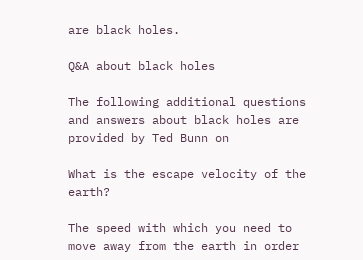are black holes.

Q&A about black holes

The following additional questions and answers about black holes are provided by Ted Bunn on

What is the escape velocity of the earth?

The speed with which you need to move away from the earth in order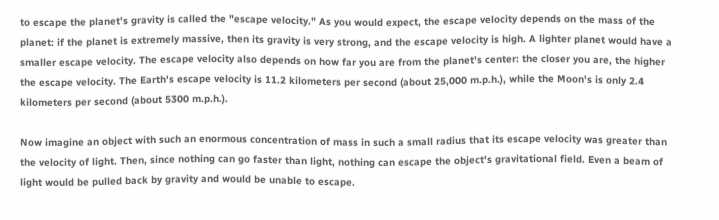to escape the planet's gravity is called the "escape velocity." As you would expect, the escape velocity depends on the mass of the planet: if the planet is extremely massive, then its gravity is very strong, and the escape velocity is high. A lighter planet would have a smaller escape velocity. The escape velocity also depends on how far you are from the planet's center: the closer you are, the higher the escape velocity. The Earth's escape velocity is 11.2 kilometers per second (about 25,000 m.p.h.), while the Moon's is only 2.4 kilometers per second (about 5300 m.p.h.).

Now imagine an object with such an enormous concentration of mass in such a small radius that its escape velocity was greater than the velocity of light. Then, since nothing can go faster than light, nothing can escape the object's gravitational field. Even a beam of light would be pulled back by gravity and would be unable to escape.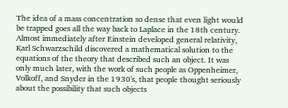The idea of a mass concentration so dense that even light would be trapped goes all the way back to Laplace in the 18th century. Almost immediately after Einstein developed general relativity, Karl Schwarzschild discovered a mathematical solution to the equations of the theory that described such an object. It was only much later, with the work of such people as Oppenheimer, Volkoff, and Snyder in the 1930's, that people thought seriously about the possibility that such objects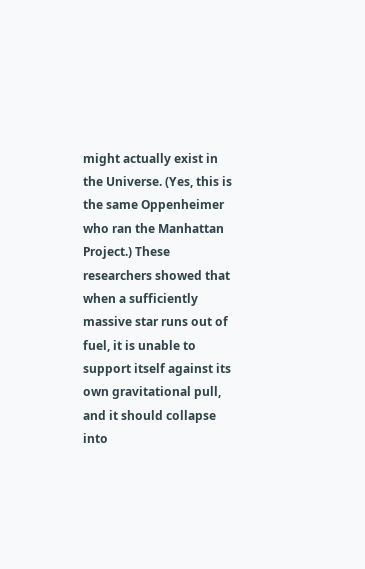might actually exist in the Universe. (Yes, this is the same Oppenheimer who ran the Manhattan Project.) These researchers showed that when a sufficiently massive star runs out of fuel, it is unable to support itself against its own gravitational pull, and it should collapse into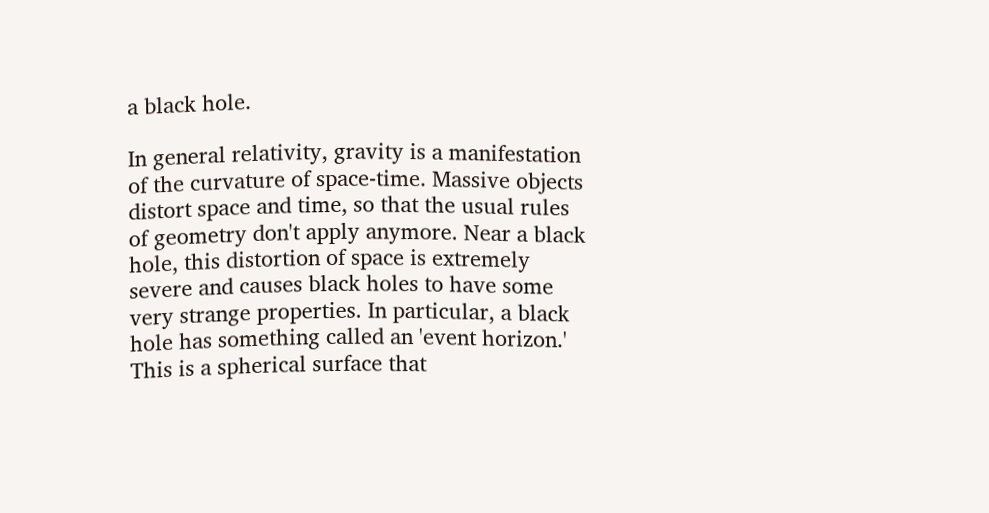a black hole.

In general relativity, gravity is a manifestation of the curvature of space-time. Massive objects distort space and time, so that the usual rules of geometry don't apply anymore. Near a black hole, this distortion of space is extremely severe and causes black holes to have some very strange properties. In particular, a black hole has something called an 'event horizon.' This is a spherical surface that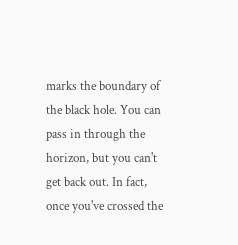marks the boundary of the black hole. You can pass in through the horizon, but you can't get back out. In fact, once you've crossed the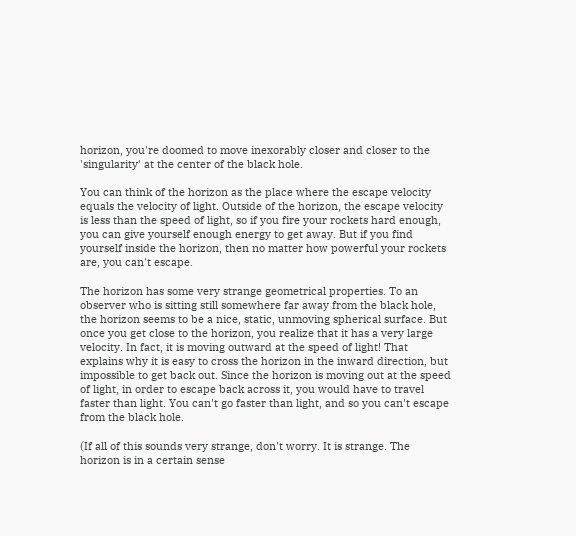horizon, you're doomed to move inexorably closer and closer to the 'singularity' at the center of the black hole.

You can think of the horizon as the place where the escape velocity equals the velocity of light. Outside of the horizon, the escape velocity is less than the speed of light, so if you fire your rockets hard enough, you can give yourself enough energy to get away. But if you find yourself inside the horizon, then no matter how powerful your rockets are, you can't escape.

The horizon has some very strange geometrical properties. To an observer who is sitting still somewhere far away from the black hole, the horizon seems to be a nice, static, unmoving spherical surface. But once you get close to the horizon, you realize that it has a very large velocity. In fact, it is moving outward at the speed of light! That explains why it is easy to cross the horizon in the inward direction, but impossible to get back out. Since the horizon is moving out at the speed of light, in order to escape back across it, you would have to travel faster than light. You can't go faster than light, and so you can't escape from the black hole.

(If all of this sounds very strange, don't worry. It is strange. The horizon is in a certain sense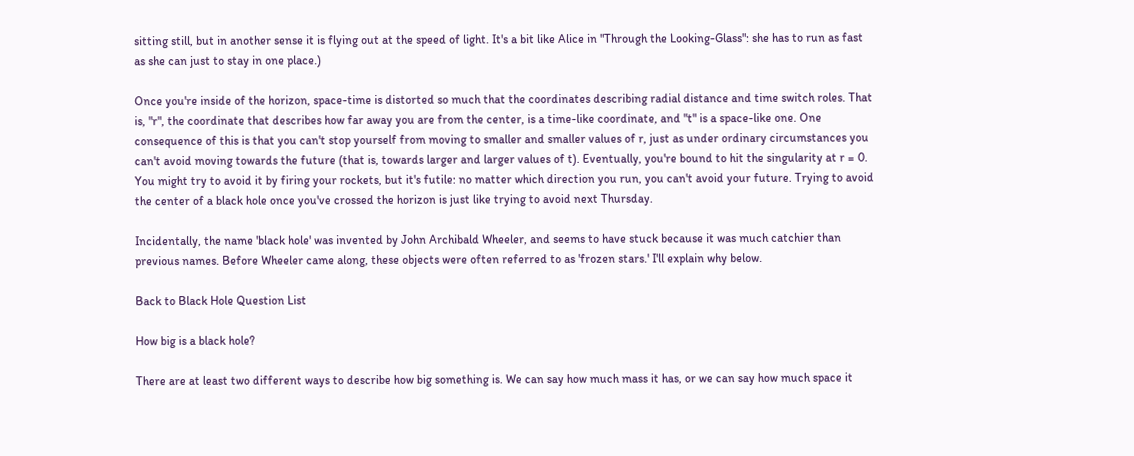sitting still, but in another sense it is flying out at the speed of light. It's a bit like Alice in "Through the Looking-Glass": she has to run as fast as she can just to stay in one place.)

Once you're inside of the horizon, space-time is distorted so much that the coordinates describing radial distance and time switch roles. That is, "r", the coordinate that describes how far away you are from the center, is a time-like coordinate, and "t" is a space-like one. One consequence of this is that you can't stop yourself from moving to smaller and smaller values of r, just as under ordinary circumstances you can't avoid moving towards the future (that is, towards larger and larger values of t). Eventually, you're bound to hit the singularity at r = 0. You might try to avoid it by firing your rockets, but it's futile: no matter which direction you run, you can't avoid your future. Trying to avoid the center of a black hole once you've crossed the horizon is just like trying to avoid next Thursday.

Incidentally, the name 'black hole' was invented by John Archibald Wheeler, and seems to have stuck because it was much catchier than previous names. Before Wheeler came along, these objects were often referred to as 'frozen stars.' I'll explain why below.

Back to Black Hole Question List

How big is a black hole?

There are at least two different ways to describe how big something is. We can say how much mass it has, or we can say how much space it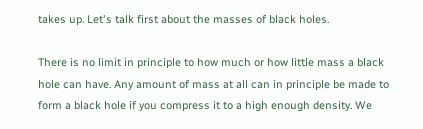takes up. Let's talk first about the masses of black holes.

There is no limit in principle to how much or how little mass a black hole can have. Any amount of mass at all can in principle be made to form a black hole if you compress it to a high enough density. We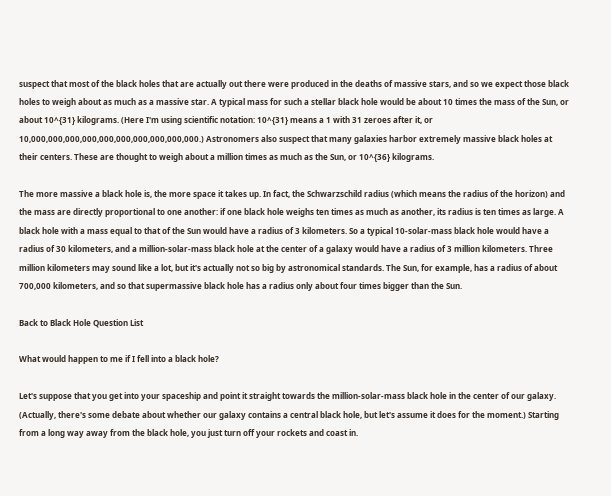suspect that most of the black holes that are actually out there were produced in the deaths of massive stars, and so we expect those black holes to weigh about as much as a massive star. A typical mass for such a stellar black hole would be about 10 times the mass of the Sun, or about 10^{31} kilograms. (Here I'm using scientific notation: 10^{31} means a 1 with 31 zeroes after it, or 10,000,000,000,000,000,000,000,000,000,000.) Astronomers also suspect that many galaxies harbor extremely massive black holes at their centers. These are thought to weigh about a million times as much as the Sun, or 10^{36} kilograms.

The more massive a black hole is, the more space it takes up. In fact, the Schwarzschild radius (which means the radius of the horizon) and the mass are directly proportional to one another: if one black hole weighs ten times as much as another, its radius is ten times as large. A black hole with a mass equal to that of the Sun would have a radius of 3 kilometers. So a typical 10-solar-mass black hole would have a radius of 30 kilometers, and a million-solar-mass black hole at the center of a galaxy would have a radius of 3 million kilometers. Three million kilometers may sound like a lot, but it's actually not so big by astronomical standards. The Sun, for example, has a radius of about 700,000 kilometers, and so that supermassive black hole has a radius only about four times bigger than the Sun.

Back to Black Hole Question List

What would happen to me if I fell into a black hole?

Let's suppose that you get into your spaceship and point it straight towards the million-solar-mass black hole in the center of our galaxy. (Actually, there's some debate about whether our galaxy contains a central black hole, but let's assume it does for the moment.) Starting from a long way away from the black hole, you just turn off your rockets and coast in.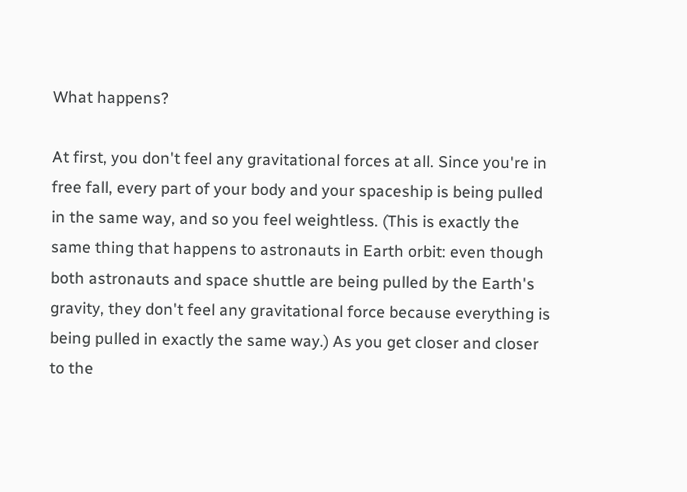What happens?

At first, you don't feel any gravitational forces at all. Since you're in free fall, every part of your body and your spaceship is being pulled in the same way, and so you feel weightless. (This is exactly the same thing that happens to astronauts in Earth orbit: even though both astronauts and space shuttle are being pulled by the Earth's gravity, they don't feel any gravitational force because everything is being pulled in exactly the same way.) As you get closer and closer to the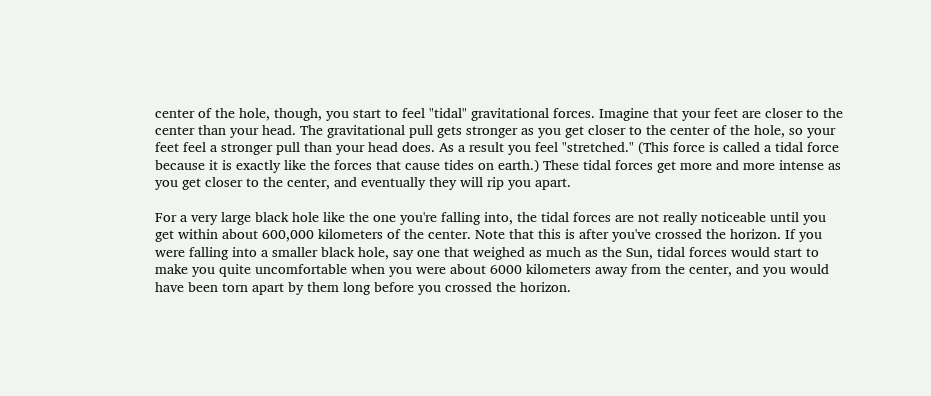center of the hole, though, you start to feel "tidal" gravitational forces. Imagine that your feet are closer to the center than your head. The gravitational pull gets stronger as you get closer to the center of the hole, so your feet feel a stronger pull than your head does. As a result you feel "stretched." (This force is called a tidal force because it is exactly like the forces that cause tides on earth.) These tidal forces get more and more intense as you get closer to the center, and eventually they will rip you apart.

For a very large black hole like the one you're falling into, the tidal forces are not really noticeable until you get within about 600,000 kilometers of the center. Note that this is after you've crossed the horizon. If you were falling into a smaller black hole, say one that weighed as much as the Sun, tidal forces would start to make you quite uncomfortable when you were about 6000 kilometers away from the center, and you would have been torn apart by them long before you crossed the horizon.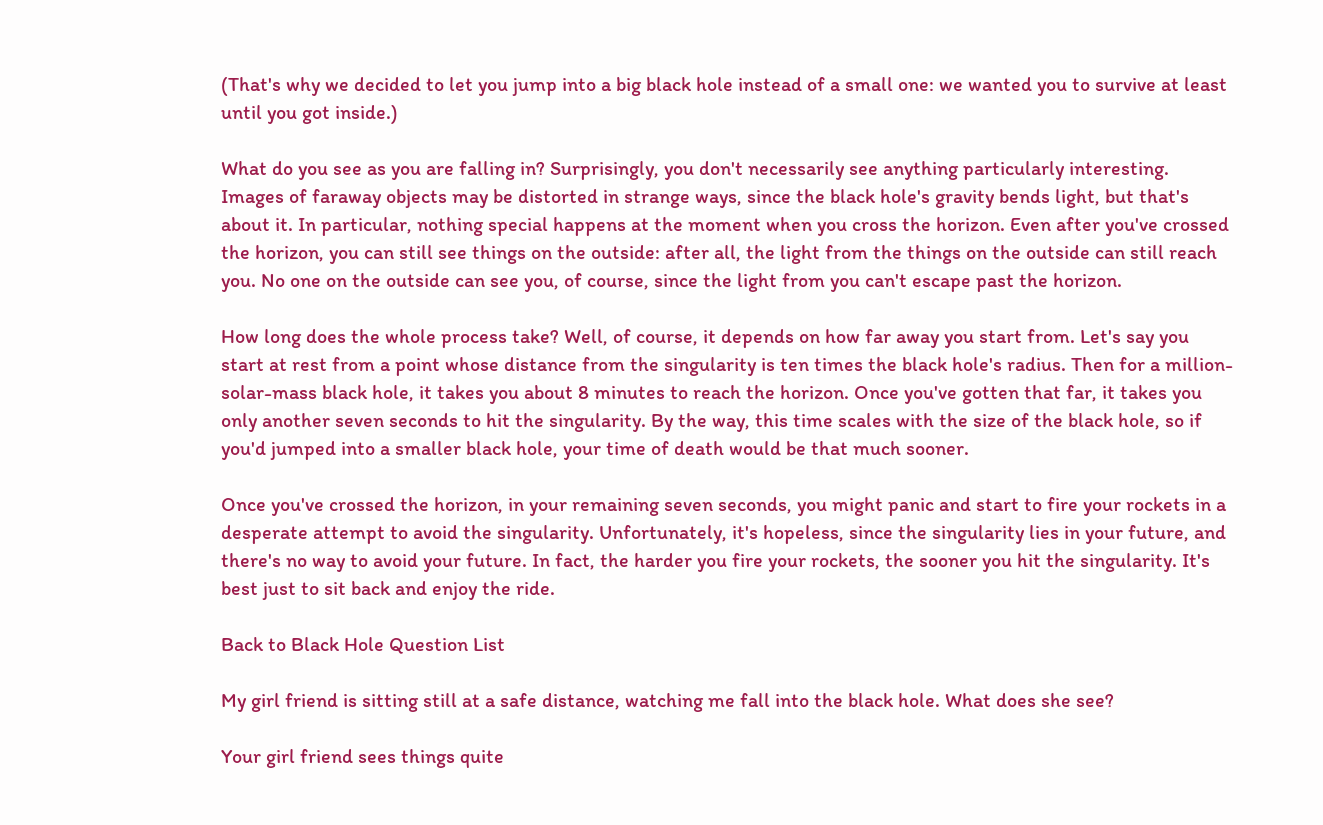(That's why we decided to let you jump into a big black hole instead of a small one: we wanted you to survive at least until you got inside.)

What do you see as you are falling in? Surprisingly, you don't necessarily see anything particularly interesting. Images of faraway objects may be distorted in strange ways, since the black hole's gravity bends light, but that's about it. In particular, nothing special happens at the moment when you cross the horizon. Even after you've crossed the horizon, you can still see things on the outside: after all, the light from the things on the outside can still reach you. No one on the outside can see you, of course, since the light from you can't escape past the horizon.

How long does the whole process take? Well, of course, it depends on how far away you start from. Let's say you start at rest from a point whose distance from the singularity is ten times the black hole's radius. Then for a million-solar-mass black hole, it takes you about 8 minutes to reach the horizon. Once you've gotten that far, it takes you only another seven seconds to hit the singularity. By the way, this time scales with the size of the black hole, so if you'd jumped into a smaller black hole, your time of death would be that much sooner.

Once you've crossed the horizon, in your remaining seven seconds, you might panic and start to fire your rockets in a desperate attempt to avoid the singularity. Unfortunately, it's hopeless, since the singularity lies in your future, and there's no way to avoid your future. In fact, the harder you fire your rockets, the sooner you hit the singularity. It's best just to sit back and enjoy the ride.

Back to Black Hole Question List

My girl friend is sitting still at a safe distance, watching me fall into the black hole. What does she see?

Your girl friend sees things quite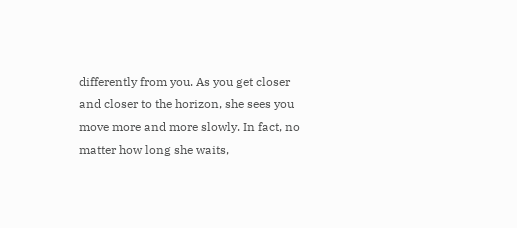differently from you. As you get closer and closer to the horizon, she sees you move more and more slowly. In fact, no matter how long she waits,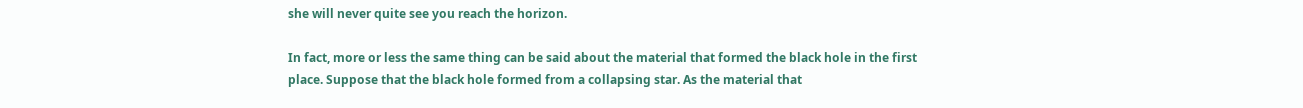she will never quite see you reach the horizon.

In fact, more or less the same thing can be said about the material that formed the black hole in the first place. Suppose that the black hole formed from a collapsing star. As the material that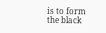is to form the black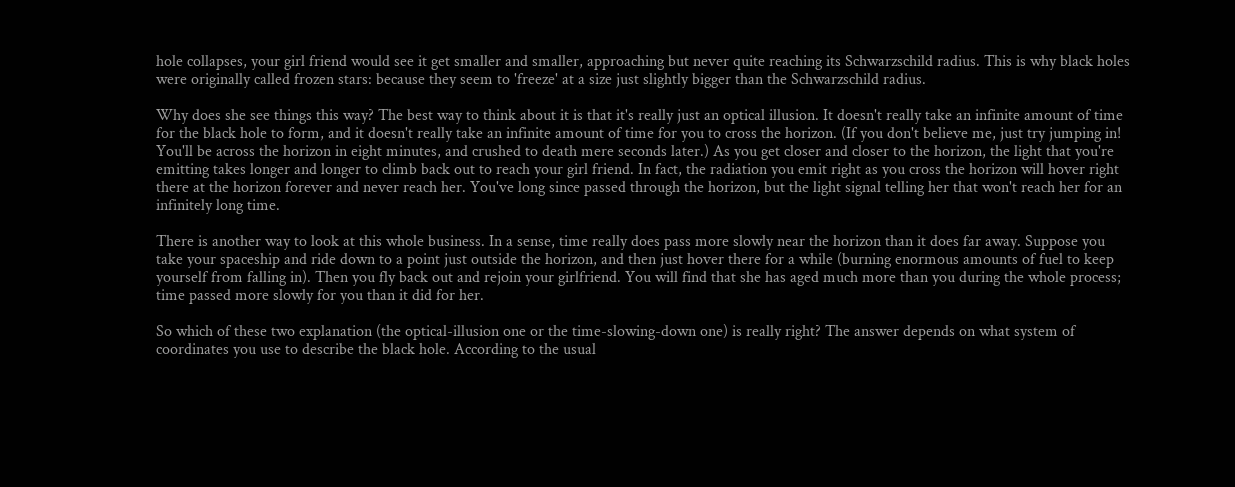hole collapses, your girl friend would see it get smaller and smaller, approaching but never quite reaching its Schwarzschild radius. This is why black holes were originally called frozen stars: because they seem to 'freeze' at a size just slightly bigger than the Schwarzschild radius.

Why does she see things this way? The best way to think about it is that it's really just an optical illusion. It doesn't really take an infinite amount of time for the black hole to form, and it doesn't really take an infinite amount of time for you to cross the horizon. (If you don't believe me, just try jumping in! You'll be across the horizon in eight minutes, and crushed to death mere seconds later.) As you get closer and closer to the horizon, the light that you're emitting takes longer and longer to climb back out to reach your girl friend. In fact, the radiation you emit right as you cross the horizon will hover right there at the horizon forever and never reach her. You've long since passed through the horizon, but the light signal telling her that won't reach her for an infinitely long time.

There is another way to look at this whole business. In a sense, time really does pass more slowly near the horizon than it does far away. Suppose you take your spaceship and ride down to a point just outside the horizon, and then just hover there for a while (burning enormous amounts of fuel to keep yourself from falling in). Then you fly back out and rejoin your girlfriend. You will find that she has aged much more than you during the whole process; time passed more slowly for you than it did for her.

So which of these two explanation (the optical-illusion one or the time-slowing-down one) is really right? The answer depends on what system of coordinates you use to describe the black hole. According to the usual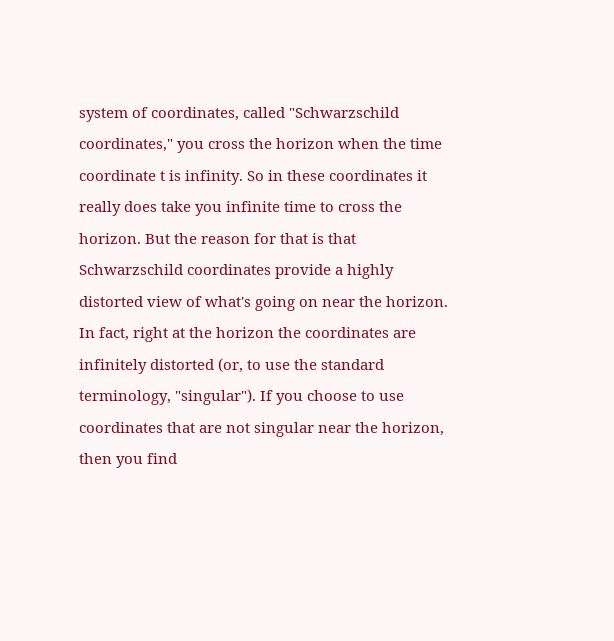system of coordinates, called "Schwarzschild coordinates," you cross the horizon when the time coordinate t is infinity. So in these coordinates it really does take you infinite time to cross the horizon. But the reason for that is that Schwarzschild coordinates provide a highly distorted view of what's going on near the horizon. In fact, right at the horizon the coordinates are infinitely distorted (or, to use the standard terminology, "singular"). If you choose to use coordinates that are not singular near the horizon, then you find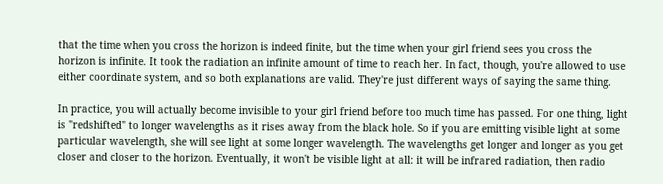that the time when you cross the horizon is indeed finite, but the time when your girl friend sees you cross the horizon is infinite. It took the radiation an infinite amount of time to reach her. In fact, though, you're allowed to use either coordinate system, and so both explanations are valid. They're just different ways of saying the same thing.

In practice, you will actually become invisible to your girl friend before too much time has passed. For one thing, light is "redshifted" to longer wavelengths as it rises away from the black hole. So if you are emitting visible light at some particular wavelength, she will see light at some longer wavelength. The wavelengths get longer and longer as you get closer and closer to the horizon. Eventually, it won't be visible light at all: it will be infrared radiation, then radio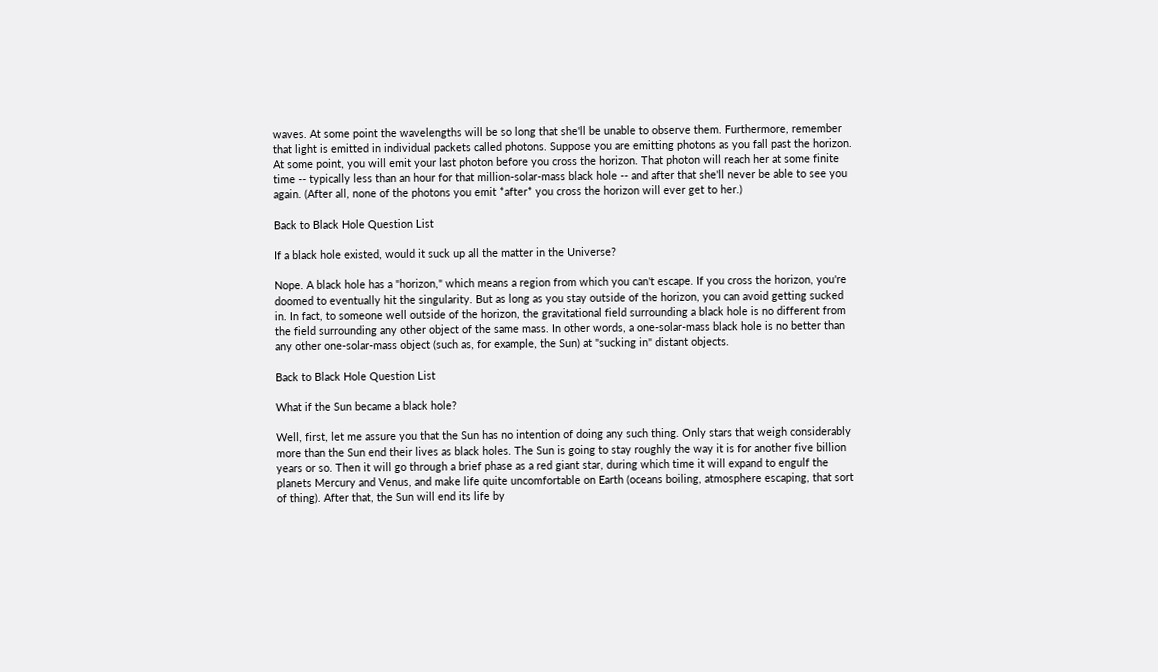waves. At some point the wavelengths will be so long that she'll be unable to observe them. Furthermore, remember that light is emitted in individual packets called photons. Suppose you are emitting photons as you fall past the horizon. At some point, you will emit your last photon before you cross the horizon. That photon will reach her at some finite time -- typically less than an hour for that million-solar-mass black hole -- and after that she'll never be able to see you again. (After all, none of the photons you emit *after* you cross the horizon will ever get to her.)

Back to Black Hole Question List

If a black hole existed, would it suck up all the matter in the Universe?

Nope. A black hole has a "horizon," which means a region from which you can't escape. If you cross the horizon, you're doomed to eventually hit the singularity. But as long as you stay outside of the horizon, you can avoid getting sucked in. In fact, to someone well outside of the horizon, the gravitational field surrounding a black hole is no different from the field surrounding any other object of the same mass. In other words, a one-solar-mass black hole is no better than any other one-solar-mass object (such as, for example, the Sun) at "sucking in" distant objects.

Back to Black Hole Question List

What if the Sun became a black hole?

Well, first, let me assure you that the Sun has no intention of doing any such thing. Only stars that weigh considerably more than the Sun end their lives as black holes. The Sun is going to stay roughly the way it is for another five billion years or so. Then it will go through a brief phase as a red giant star, during which time it will expand to engulf the planets Mercury and Venus, and make life quite uncomfortable on Earth (oceans boiling, atmosphere escaping, that sort of thing). After that, the Sun will end its life by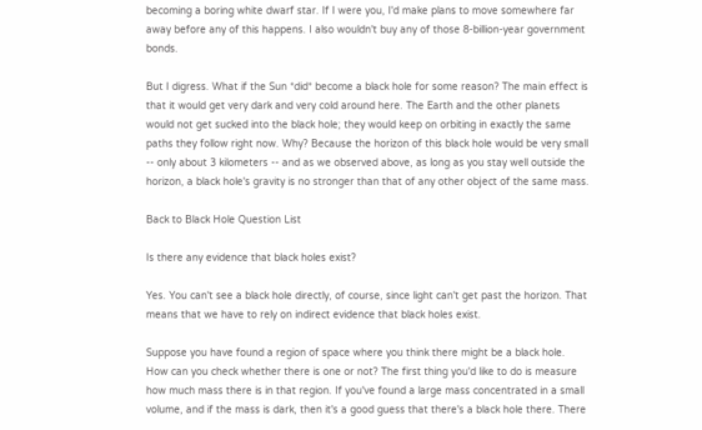becoming a boring white dwarf star. If I were you, I'd make plans to move somewhere far away before any of this happens. I also wouldn't buy any of those 8-billion-year government bonds.

But I digress. What if the Sun *did* become a black hole for some reason? The main effect is that it would get very dark and very cold around here. The Earth and the other planets would not get sucked into the black hole; they would keep on orbiting in exactly the same paths they follow right now. Why? Because the horizon of this black hole would be very small -- only about 3 kilometers -- and as we observed above, as long as you stay well outside the horizon, a black hole's gravity is no stronger than that of any other object of the same mass.

Back to Black Hole Question List

Is there any evidence that black holes exist?

Yes. You can't see a black hole directly, of course, since light can't get past the horizon. That means that we have to rely on indirect evidence that black holes exist.

Suppose you have found a region of space where you think there might be a black hole. How can you check whether there is one or not? The first thing you'd like to do is measure how much mass there is in that region. If you've found a large mass concentrated in a small volume, and if the mass is dark, then it's a good guess that there's a black hole there. There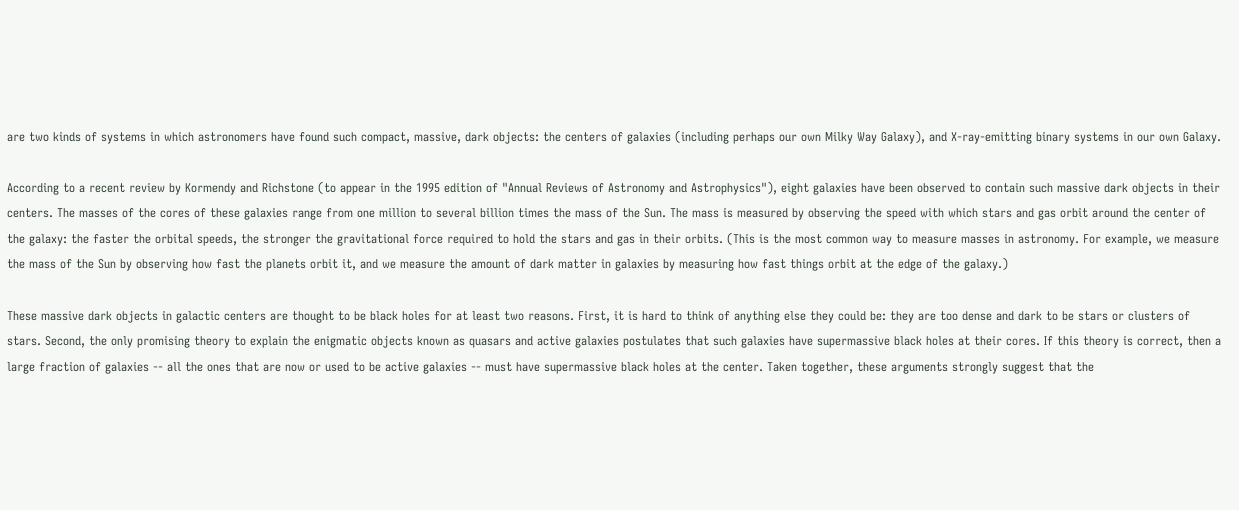are two kinds of systems in which astronomers have found such compact, massive, dark objects: the centers of galaxies (including perhaps our own Milky Way Galaxy), and X-ray-emitting binary systems in our own Galaxy.

According to a recent review by Kormendy and Richstone (to appear in the 1995 edition of "Annual Reviews of Astronomy and Astrophysics"), eight galaxies have been observed to contain such massive dark objects in their centers. The masses of the cores of these galaxies range from one million to several billion times the mass of the Sun. The mass is measured by observing the speed with which stars and gas orbit around the center of the galaxy: the faster the orbital speeds, the stronger the gravitational force required to hold the stars and gas in their orbits. (This is the most common way to measure masses in astronomy. For example, we measure the mass of the Sun by observing how fast the planets orbit it, and we measure the amount of dark matter in galaxies by measuring how fast things orbit at the edge of the galaxy.)

These massive dark objects in galactic centers are thought to be black holes for at least two reasons. First, it is hard to think of anything else they could be: they are too dense and dark to be stars or clusters of stars. Second, the only promising theory to explain the enigmatic objects known as quasars and active galaxies postulates that such galaxies have supermassive black holes at their cores. If this theory is correct, then a large fraction of galaxies -- all the ones that are now or used to be active galaxies -- must have supermassive black holes at the center. Taken together, these arguments strongly suggest that the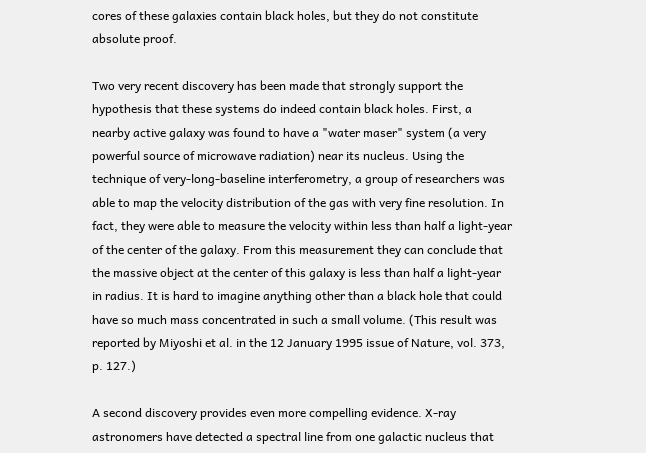cores of these galaxies contain black holes, but they do not constitute absolute proof.

Two very recent discovery has been made that strongly support the hypothesis that these systems do indeed contain black holes. First, a nearby active galaxy was found to have a "water maser" system (a very powerful source of microwave radiation) near its nucleus. Using the technique of very-long-baseline interferometry, a group of researchers was able to map the velocity distribution of the gas with very fine resolution. In fact, they were able to measure the velocity within less than half a light-year of the center of the galaxy. From this measurement they can conclude that the massive object at the center of this galaxy is less than half a light-year in radius. It is hard to imagine anything other than a black hole that could have so much mass concentrated in such a small volume. (This result was reported by Miyoshi et al. in the 12 January 1995 issue of Nature, vol. 373, p. 127.)

A second discovery provides even more compelling evidence. X-ray astronomers have detected a spectral line from one galactic nucleus that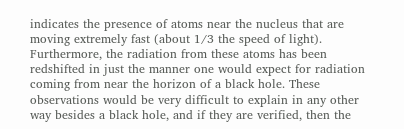indicates the presence of atoms near the nucleus that are moving extremely fast (about 1/3 the speed of light). Furthermore, the radiation from these atoms has been redshifted in just the manner one would expect for radiation coming from near the horizon of a black hole. These observations would be very difficult to explain in any other way besides a black hole, and if they are verified, then the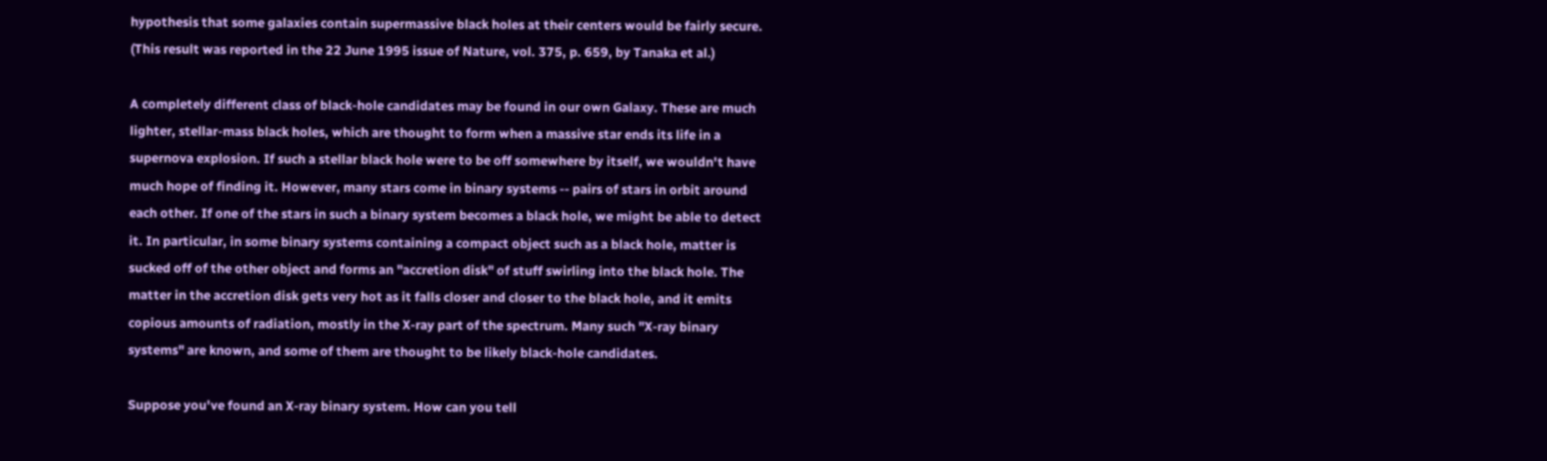hypothesis that some galaxies contain supermassive black holes at their centers would be fairly secure. (This result was reported in the 22 June 1995 issue of Nature, vol. 375, p. 659, by Tanaka et al.)

A completely different class of black-hole candidates may be found in our own Galaxy. These are much lighter, stellar-mass black holes, which are thought to form when a massive star ends its life in a supernova explosion. If such a stellar black hole were to be off somewhere by itself, we wouldn't have much hope of finding it. However, many stars come in binary systems -- pairs of stars in orbit around each other. If one of the stars in such a binary system becomes a black hole, we might be able to detect it. In particular, in some binary systems containing a compact object such as a black hole, matter is sucked off of the other object and forms an "accretion disk" of stuff swirling into the black hole. The matter in the accretion disk gets very hot as it falls closer and closer to the black hole, and it emits copious amounts of radiation, mostly in the X-ray part of the spectrum. Many such "X-ray binary systems" are known, and some of them are thought to be likely black-hole candidates.

Suppose you've found an X-ray binary system. How can you tell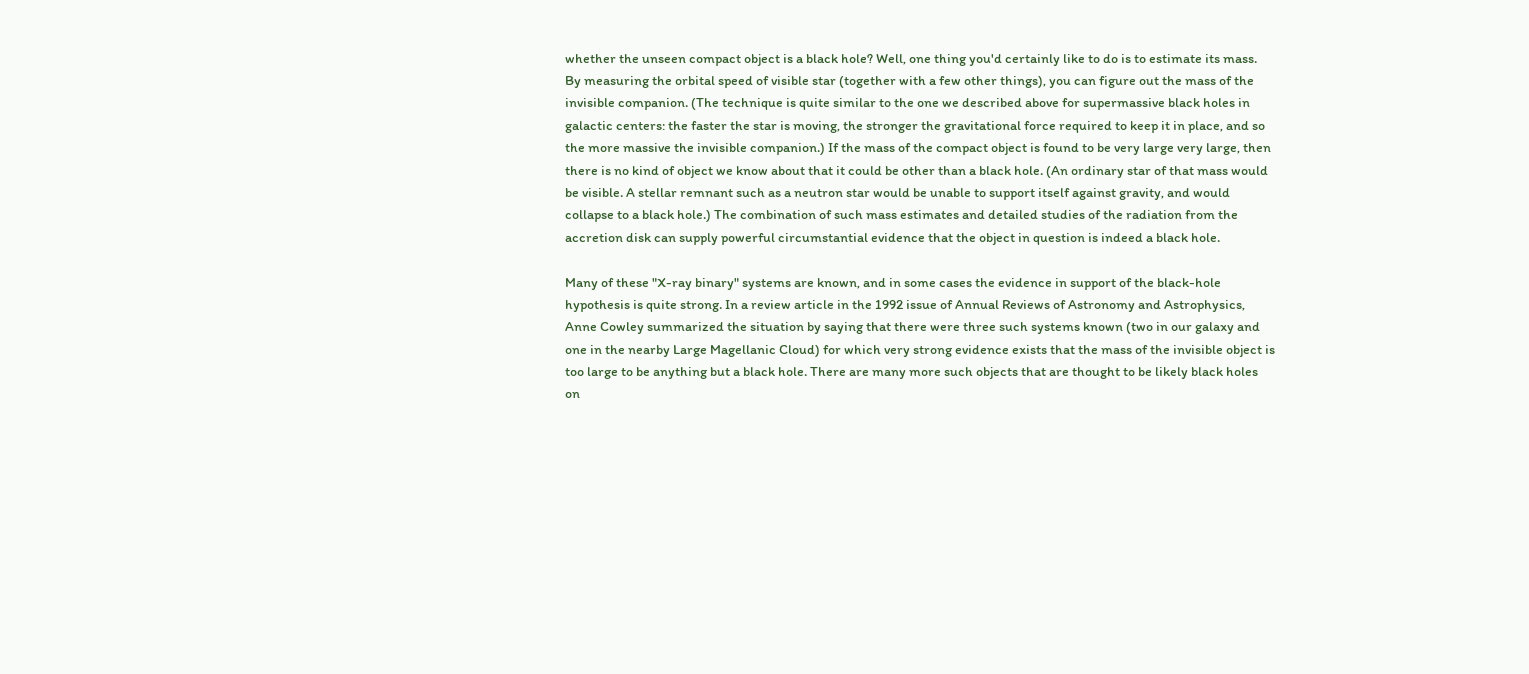whether the unseen compact object is a black hole? Well, one thing you'd certainly like to do is to estimate its mass. By measuring the orbital speed of visible star (together with a few other things), you can figure out the mass of the invisible companion. (The technique is quite similar to the one we described above for supermassive black holes in galactic centers: the faster the star is moving, the stronger the gravitational force required to keep it in place, and so the more massive the invisible companion.) If the mass of the compact object is found to be very large very large, then there is no kind of object we know about that it could be other than a black hole. (An ordinary star of that mass would be visible. A stellar remnant such as a neutron star would be unable to support itself against gravity, and would collapse to a black hole.) The combination of such mass estimates and detailed studies of the radiation from the accretion disk can supply powerful circumstantial evidence that the object in question is indeed a black hole.

Many of these "X-ray binary" systems are known, and in some cases the evidence in support of the black-hole hypothesis is quite strong. In a review article in the 1992 issue of Annual Reviews of Astronomy and Astrophysics, Anne Cowley summarized the situation by saying that there were three such systems known (two in our galaxy and one in the nearby Large Magellanic Cloud) for which very strong evidence exists that the mass of the invisible object is too large to be anything but a black hole. There are many more such objects that are thought to be likely black holes on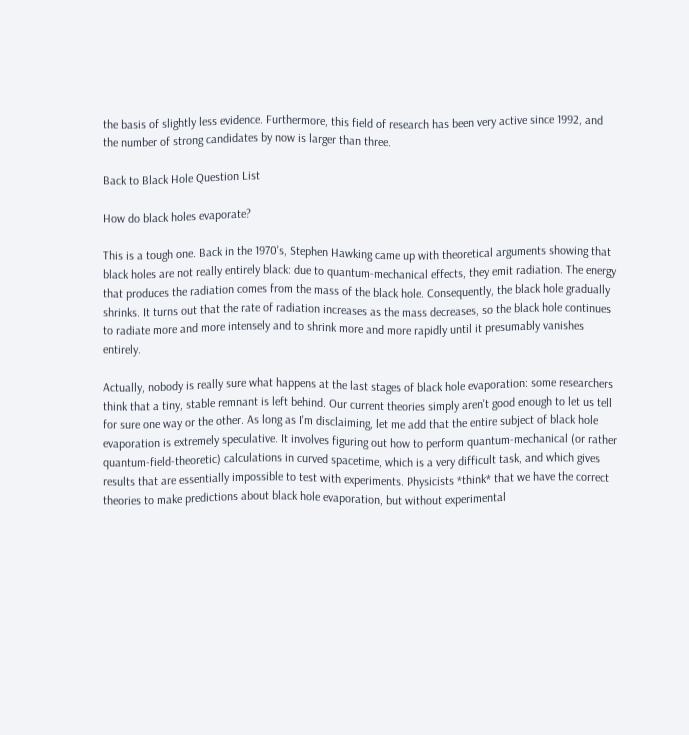the basis of slightly less evidence. Furthermore, this field of research has been very active since 1992, and the number of strong candidates by now is larger than three.

Back to Black Hole Question List

How do black holes evaporate?

This is a tough one. Back in the 1970's, Stephen Hawking came up with theoretical arguments showing that black holes are not really entirely black: due to quantum-mechanical effects, they emit radiation. The energy that produces the radiation comes from the mass of the black hole. Consequently, the black hole gradually shrinks. It turns out that the rate of radiation increases as the mass decreases, so the black hole continues to radiate more and more intensely and to shrink more and more rapidly until it presumably vanishes entirely.

Actually, nobody is really sure what happens at the last stages of black hole evaporation: some researchers think that a tiny, stable remnant is left behind. Our current theories simply aren't good enough to let us tell for sure one way or the other. As long as I'm disclaiming, let me add that the entire subject of black hole evaporation is extremely speculative. It involves figuring out how to perform quantum-mechanical (or rather quantum-field-theoretic) calculations in curved spacetime, which is a very difficult task, and which gives results that are essentially impossible to test with experiments. Physicists *think* that we have the correct theories to make predictions about black hole evaporation, but without experimental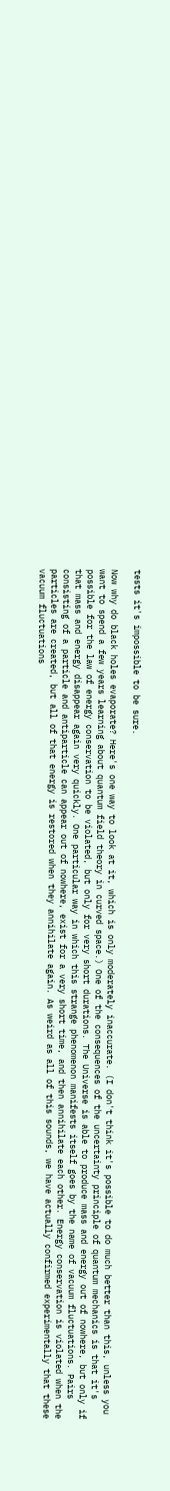tests it's impossible to be sure.

Now why do black holes evaporate? Here's one way to look at it, which is only moderately inaccurate. (I don't think it's possible to do much better than this, unless you want to spend a few years learning about quantum field theory in curved space.) One of the consequences of the uncertainty principle of quantum mechanics is that it's possible for the law of energy conservation to be violated, but only for very short durations. The Universe is able to produce mass and energy out of nowhere, but only if that mass and energy disappear again very quickly. One particular way in which this strange phenomenon manifests itself goes by the name of vacuum fluctuations. Pairs consisting of a particle and antiparticle can appear out of nowhere, exist for a very short time, and then annihilate each other. Energy conservation is violated when the particles are created, but all of that energy is restored when they annihilate again. As weird as all of this sounds, we have actually confirmed experimentally that these vacuum fluctuations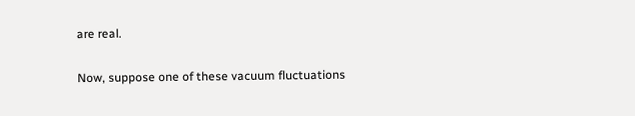are real.

Now, suppose one of these vacuum fluctuations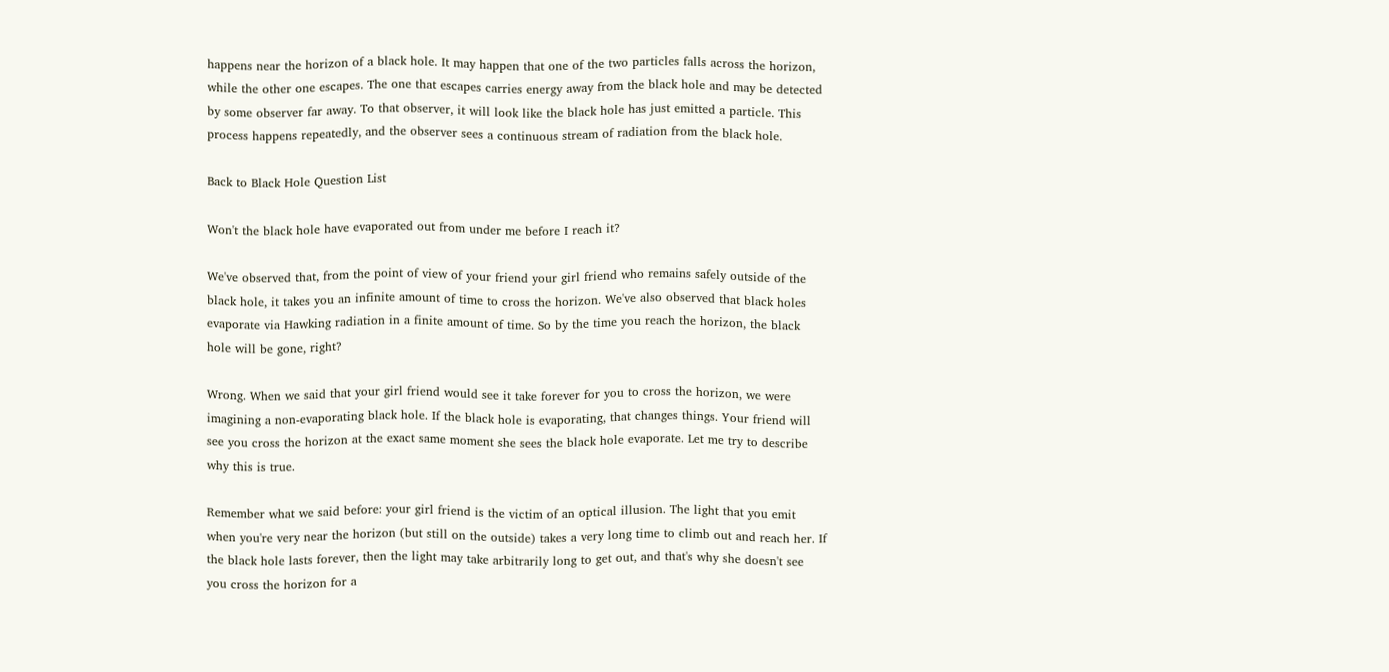happens near the horizon of a black hole. It may happen that one of the two particles falls across the horizon, while the other one escapes. The one that escapes carries energy away from the black hole and may be detected by some observer far away. To that observer, it will look like the black hole has just emitted a particle. This process happens repeatedly, and the observer sees a continuous stream of radiation from the black hole.

Back to Black Hole Question List

Won't the black hole have evaporated out from under me before I reach it?

We've observed that, from the point of view of your friend your girl friend who remains safely outside of the black hole, it takes you an infinite amount of time to cross the horizon. We've also observed that black holes evaporate via Hawking radiation in a finite amount of time. So by the time you reach the horizon, the black hole will be gone, right?

Wrong. When we said that your girl friend would see it take forever for you to cross the horizon, we were imagining a non-evaporating black hole. If the black hole is evaporating, that changes things. Your friend will see you cross the horizon at the exact same moment she sees the black hole evaporate. Let me try to describe why this is true.

Remember what we said before: your girl friend is the victim of an optical illusion. The light that you emit when you're very near the horizon (but still on the outside) takes a very long time to climb out and reach her. If the black hole lasts forever, then the light may take arbitrarily long to get out, and that's why she doesn't see you cross the horizon for a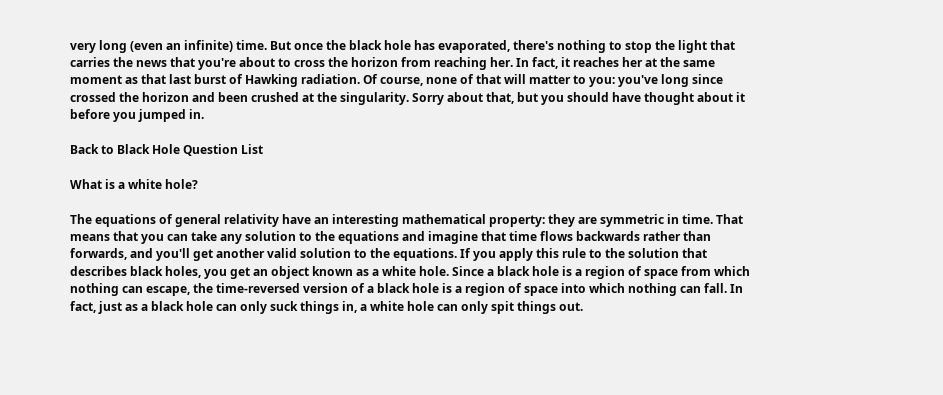very long (even an infinite) time. But once the black hole has evaporated, there's nothing to stop the light that carries the news that you're about to cross the horizon from reaching her. In fact, it reaches her at the same moment as that last burst of Hawking radiation. Of course, none of that will matter to you: you've long since crossed the horizon and been crushed at the singularity. Sorry about that, but you should have thought about it before you jumped in.

Back to Black Hole Question List

What is a white hole?

The equations of general relativity have an interesting mathematical property: they are symmetric in time. That means that you can take any solution to the equations and imagine that time flows backwards rather than forwards, and you'll get another valid solution to the equations. If you apply this rule to the solution that describes black holes, you get an object known as a white hole. Since a black hole is a region of space from which nothing can escape, the time-reversed version of a black hole is a region of space into which nothing can fall. In fact, just as a black hole can only suck things in, a white hole can only spit things out.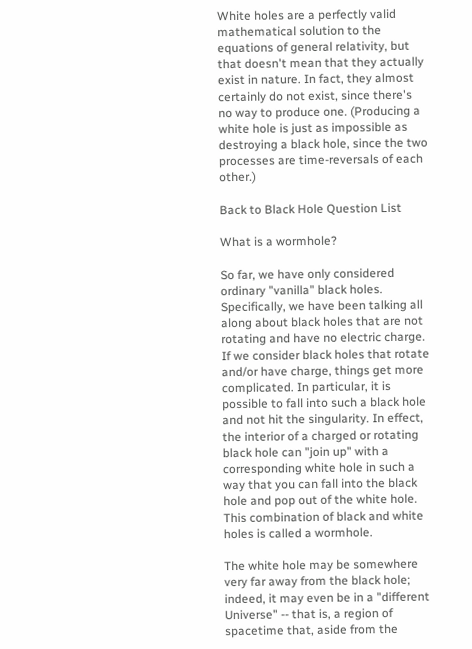White holes are a perfectly valid mathematical solution to the equations of general relativity, but that doesn't mean that they actually exist in nature. In fact, they almost certainly do not exist, since there's no way to produce one. (Producing a white hole is just as impossible as destroying a black hole, since the two processes are time-reversals of each other.)

Back to Black Hole Question List

What is a wormhole?

So far, we have only considered ordinary "vanilla" black holes. Specifically, we have been talking all along about black holes that are not rotating and have no electric charge. If we consider black holes that rotate and/or have charge, things get more complicated. In particular, it is possible to fall into such a black hole and not hit the singularity. In effect, the interior of a charged or rotating black hole can "join up" with a corresponding white hole in such a way that you can fall into the black hole and pop out of the white hole. This combination of black and white holes is called a wormhole.

The white hole may be somewhere very far away from the black hole; indeed, it may even be in a "different Universe" -- that is, a region of spacetime that, aside from the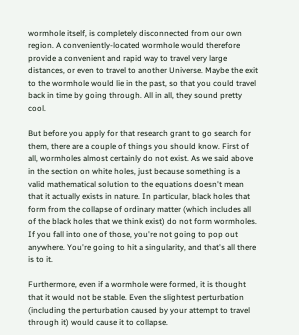wormhole itself, is completely disconnected from our own region. A conveniently-located wormhole would therefore provide a convenient and rapid way to travel very large distances, or even to travel to another Universe. Maybe the exit to the wormhole would lie in the past, so that you could travel back in time by going through. All in all, they sound pretty cool.

But before you apply for that research grant to go search for them, there are a couple of things you should know. First of all, wormholes almost certainly do not exist. As we said above in the section on white holes, just because something is a valid mathematical solution to the equations doesn't mean that it actually exists in nature. In particular, black holes that form from the collapse of ordinary matter (which includes all of the black holes that we think exist) do not form wormholes. If you fall into one of those, you're not going to pop out anywhere. You're going to hit a singularity, and that's all there is to it.

Furthermore, even if a wormhole were formed, it is thought that it would not be stable. Even the slightest perturbation (including the perturbation caused by your attempt to travel through it) would cause it to collapse.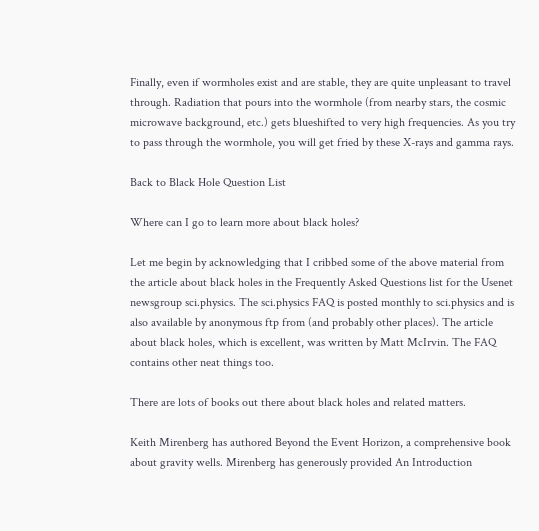Finally, even if wormholes exist and are stable, they are quite unpleasant to travel through. Radiation that pours into the wormhole (from nearby stars, the cosmic microwave background, etc.) gets blueshifted to very high frequencies. As you try to pass through the wormhole, you will get fried by these X-rays and gamma rays.

Back to Black Hole Question List

Where can I go to learn more about black holes?

Let me begin by acknowledging that I cribbed some of the above material from the article about black holes in the Frequently Asked Questions list for the Usenet newsgroup sci.physics. The sci.physics FAQ is posted monthly to sci.physics and is also available by anonymous ftp from (and probably other places). The article about black holes, which is excellent, was written by Matt McIrvin. The FAQ contains other neat things too.

There are lots of books out there about black holes and related matters.

Keith Mirenberg has authored Beyond the Event Horizon, a comprehensive book about gravity wells. Mirenberg has generously provided An Introduction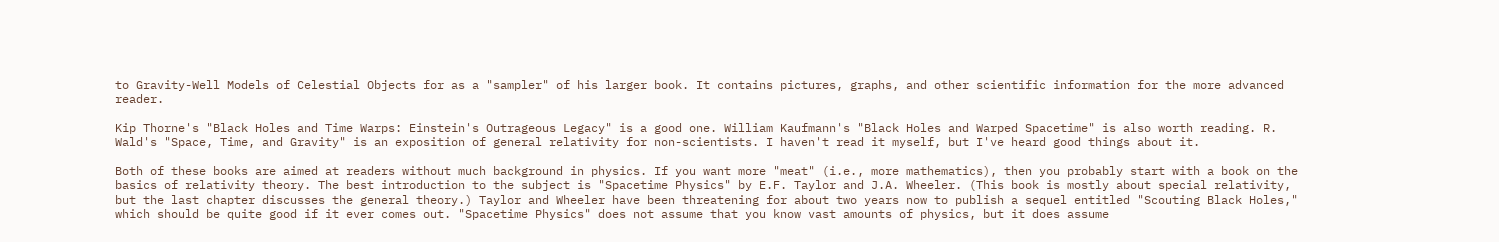to Gravity-Well Models of Celestial Objects for as a "sampler" of his larger book. It contains pictures, graphs, and other scientific information for the more advanced reader.

Kip Thorne's "Black Holes and Time Warps: Einstein's Outrageous Legacy" is a good one. William Kaufmann's "Black Holes and Warped Spacetime" is also worth reading. R. Wald's "Space, Time, and Gravity" is an exposition of general relativity for non-scientists. I haven't read it myself, but I've heard good things about it.

Both of these books are aimed at readers without much background in physics. If you want more "meat" (i.e., more mathematics), then you probably start with a book on the basics of relativity theory. The best introduction to the subject is "Spacetime Physics" by E.F. Taylor and J.A. Wheeler. (This book is mostly about special relativity, but the last chapter discusses the general theory.) Taylor and Wheeler have been threatening for about two years now to publish a sequel entitled "Scouting Black Holes," which should be quite good if it ever comes out. "Spacetime Physics" does not assume that you know vast amounts of physics, but it does assume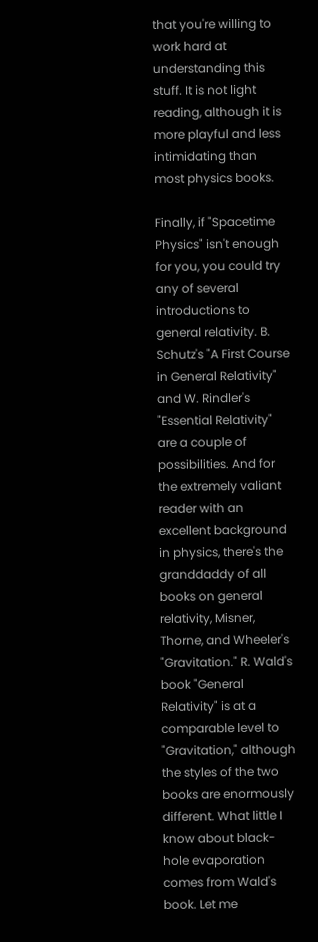that you're willing to work hard at understanding this stuff. It is not light reading, although it is more playful and less intimidating than most physics books.

Finally, if "Spacetime Physics" isn't enough for you, you could try any of several introductions to general relativity. B. Schutz's "A First Course in General Relativity" and W. Rindler's "Essential Relativity" are a couple of possibilities. And for the extremely valiant reader with an excellent background in physics, there's the granddaddy of all books on general relativity, Misner, Thorne, and Wheeler's "Gravitation." R. Wald's book "General Relativity" is at a comparable level to "Gravitation," although the styles of the two books are enormously different. What little I know about black-hole evaporation comes from Wald's book. Let me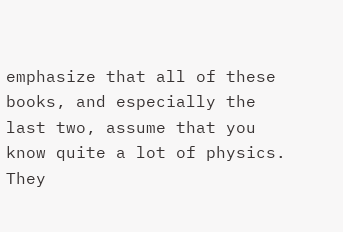emphasize that all of these books, and especially the last two, assume that you know quite a lot of physics. They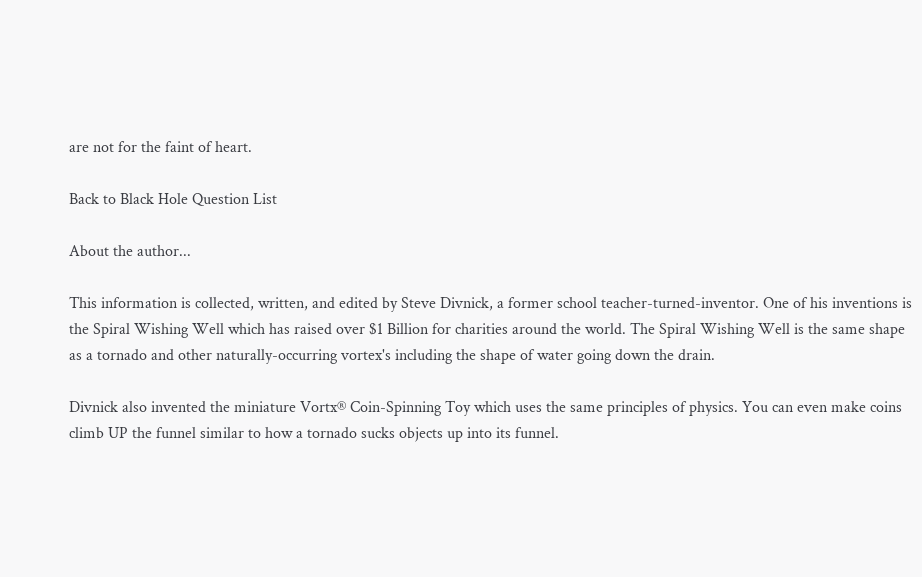are not for the faint of heart.

Back to Black Hole Question List

About the author...

This information is collected, written, and edited by Steve Divnick, a former school teacher-turned-inventor. One of his inventions is the Spiral Wishing Well which has raised over $1 Billion for charities around the world. The Spiral Wishing Well is the same shape as a tornado and other naturally-occurring vortex's including the shape of water going down the drain.

Divnick also invented the miniature Vortx® Coin-Spinning Toy which uses the same principles of physics. You can even make coins climb UP the funnel similar to how a tornado sucks objects up into its funnel.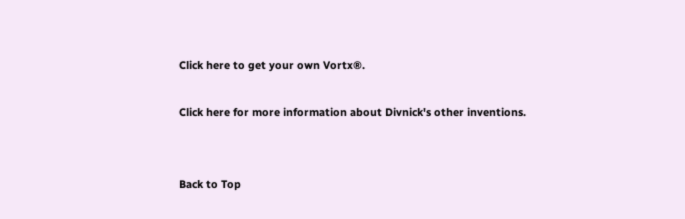Click here to get your own Vortx®.

Click here for more information about Divnick's other inventions.


Back to Top